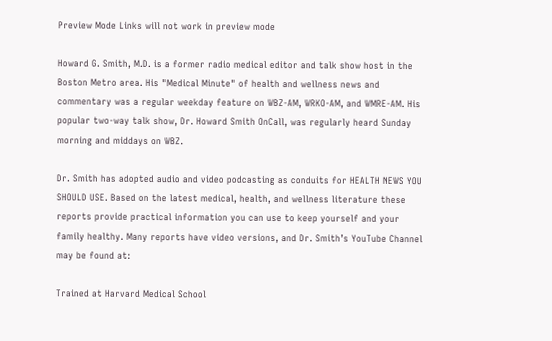Preview Mode Links will not work in preview mode

Howard G. Smith, M.D. is a former radio medical editor and talk show host in the Boston Metro area. His "Medical Minute" of health and wellness news and commentary was a regular weekday feature on WBZ-AM, WRKO-AM, and WMRE-AM. His popular two-way talk show, Dr. Howard Smith OnCall, was regularly heard Sunday morning and middays on WBZ.

Dr. Smith has adopted audio and video podcasting as conduits for HEALTH NEWS YOU SHOULD USE. Based on the latest medical, health, and wellness literature these reports provide practical information you can use to keep yourself and your family healthy. Many reports have video versions, and Dr. Smith’s YouTube Channel may be found at:

Trained at Harvard Medical School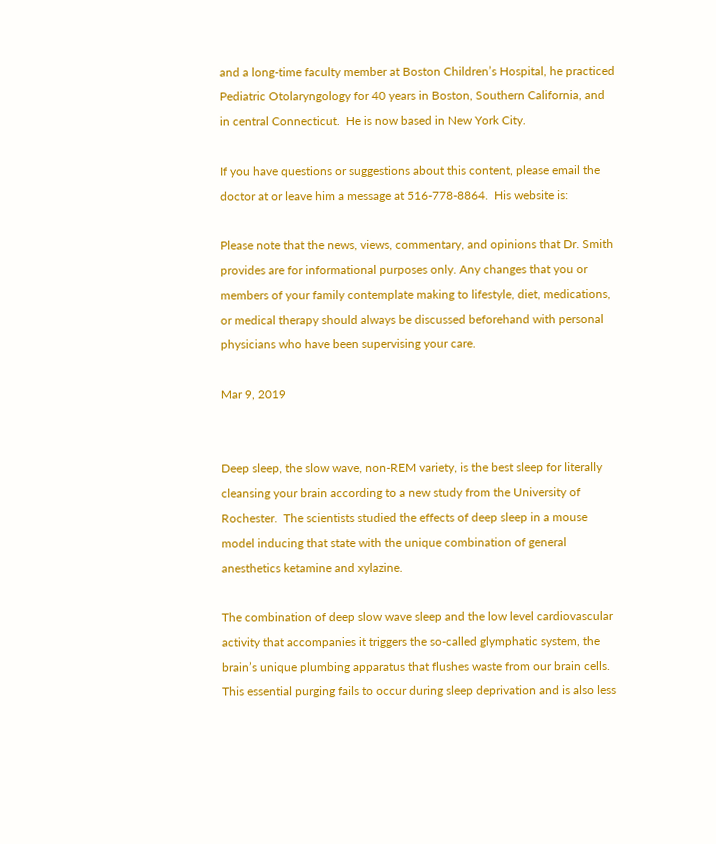and a long-time faculty member at Boston Children’s Hospital, he practiced Pediatric Otolaryngology for 40 years in Boston, Southern California, and in central Connecticut.  He is now based in New York City.

If you have questions or suggestions about this content, please email the doctor at or leave him a message at 516-778-8864.  His website is:

Please note that the news, views, commentary, and opinions that Dr. Smith provides are for informational purposes only. Any changes that you or members of your family contemplate making to lifestyle, diet, medications, or medical therapy should always be discussed beforehand with personal physicians who have been supervising your care.

Mar 9, 2019


Deep sleep, the slow wave, non-REM variety, is the best sleep for literally cleansing your brain according to a new study from the University of Rochester.  The scientists studied the effects of deep sleep in a mouse model inducing that state with the unique combination of general anesthetics ketamine and xylazine.

The combination of deep slow wave sleep and the low level cardiovascular activity that accompanies it triggers the so-called glymphatic system, the brain’s unique plumbing apparatus that flushes waste from our brain cells.  This essential purging fails to occur during sleep deprivation and is also less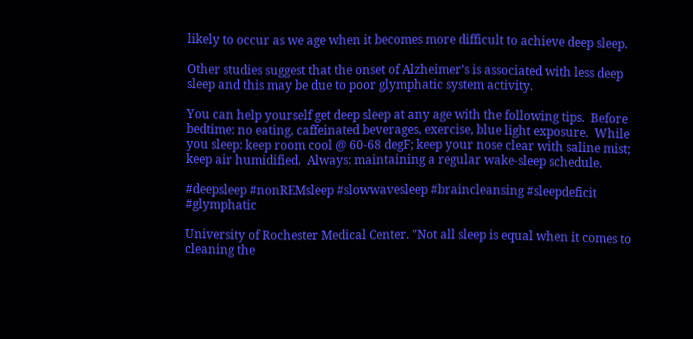likely to occur as we age when it becomes more difficult to achieve deep sleep.

Other studies suggest that the onset of Alzheimer’s is associated with less deep sleep and this may be due to poor glymphatic system activity.

You can help yourself get deep sleep at any age with the following tips.  Before bedtime: no eating, caffeinated beverages, exercise, blue light exposure.  While you sleep: keep room cool @ 60-68 degF; keep your nose clear with saline mist; keep air humidified.  Always: maintaining a regular wake-sleep schedule.

#deepsleep #nonREMsleep #slowwavesleep #braincleansing #sleepdeficit #glymphatic

University of Rochester Medical Center. "Not all sleep is equal when it comes to cleaning the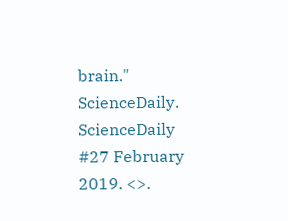brain." ScienceDaily. ScienceDaily #27 February 2019. <>.